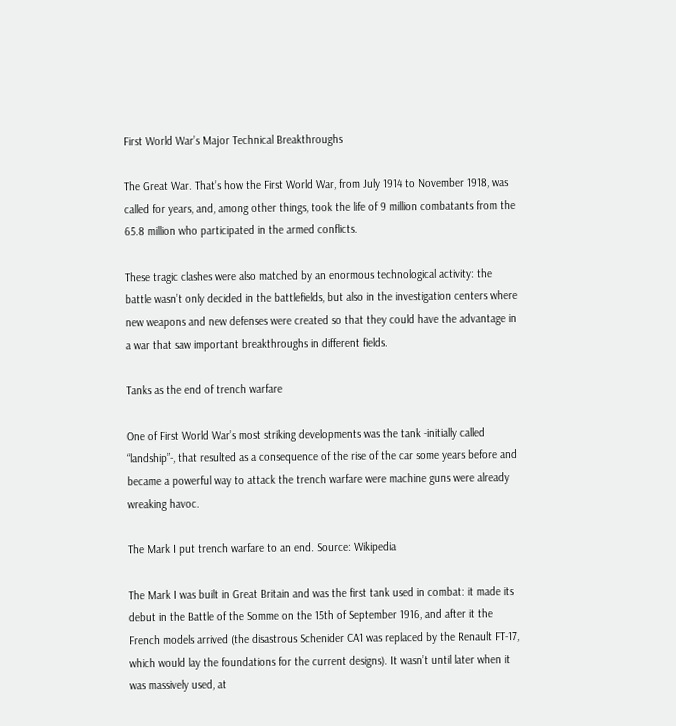First World War’s Major Technical Breakthroughs

The Great War. That’s how the First World War, from July 1914 to November 1918, was called for years, and, among other things, took the life of 9 million combatants from the 65.8 million who participated in the armed conflicts.

These tragic clashes were also matched by an enormous technological activity: the battle wasn’t only decided in the battlefields, but also in the investigation centers where new weapons and new defenses were created so that they could have the advantage in a war that saw important breakthroughs in different fields.

Tanks as the end of trench warfare

One of First World War’s most striking developments was the tank -initially called “landship”-, that resulted as a consequence of the rise of the car some years before and became a powerful way to attack the trench warfare were machine guns were already wreaking havoc.

The Mark I put trench warfare to an end. Source: Wikipedia

The Mark I was built in Great Britain and was the first tank used in combat: it made its debut in the Battle of the Somme on the 15th of September 1916, and after it the French models arrived (the disastrous Schenider CA1 was replaced by the Renault FT-17, which would lay the foundations for the current designs). It wasn’t until later when it was massively used, at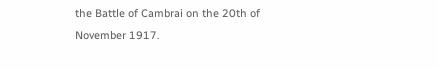the Battle of Cambrai on the 20th of November 1917.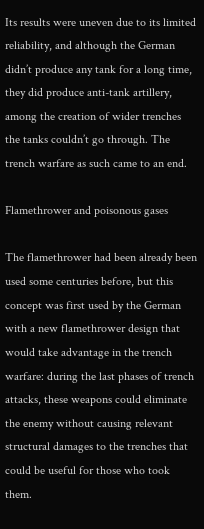Its results were uneven due to its limited reliability, and although the German didn’t produce any tank for a long time, they did produce anti-tank artillery, among the creation of wider trenches the tanks couldn’t go through. The trench warfare as such came to an end.

Flamethrower and poisonous gases

The flamethrower had been already been used some centuries before, but this concept was first used by the German with a new flamethrower design that would take advantage in the trench warfare: during the last phases of trench attacks, these weapons could eliminate the enemy without causing relevant structural damages to the trenches that could be useful for those who took them.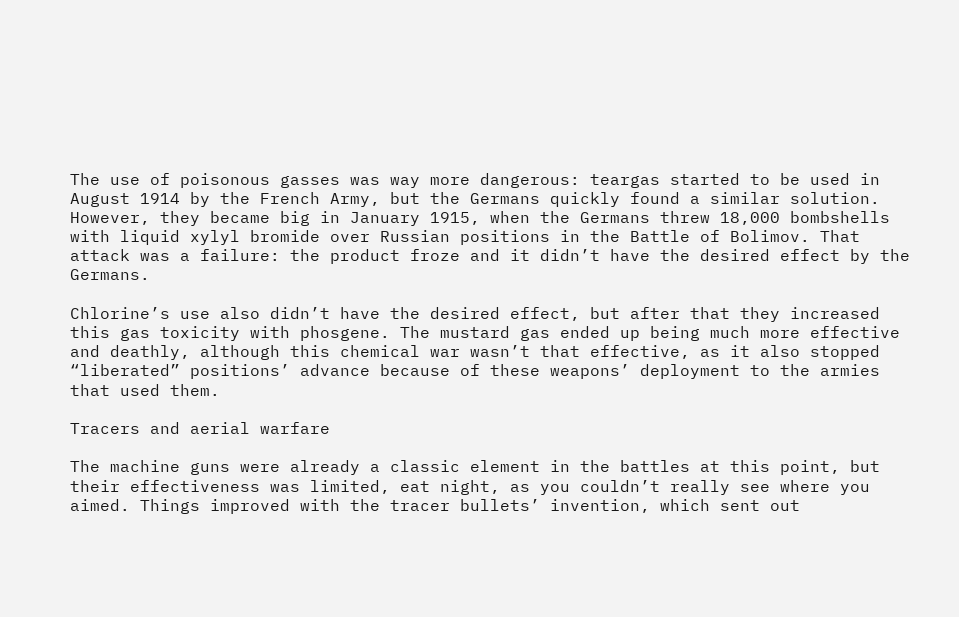The use of poisonous gasses was way more dangerous: teargas started to be used in August 1914 by the French Army, but the Germans quickly found a similar solution. However, they became big in January 1915, when the Germans threw 18,000 bombshells with liquid xylyl bromide over Russian positions in the Battle of Bolimov. That attack was a failure: the product froze and it didn’t have the desired effect by the Germans.

Chlorine’s use also didn’t have the desired effect, but after that they increased this gas toxicity with phosgene. The mustard gas ended up being much more effective and deathly, although this chemical war wasn’t that effective, as it also stopped “liberated” positions’ advance because of these weapons’ deployment to the armies that used them.

Tracers and aerial warfare

The machine guns were already a classic element in the battles at this point, but their effectiveness was limited, eat night, as you couldn’t really see where you aimed. Things improved with the tracer bullets’ invention, which sent out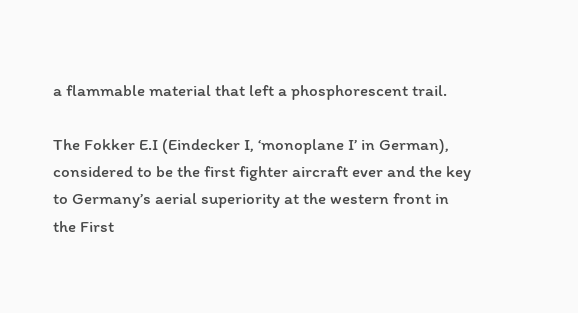a flammable material that left a phosphorescent trail.

The Fokker E.I (Eindecker I, ‘monoplane I’ in German), considered to be the first fighter aircraft ever and the key to Germany’s aerial superiority at the western front in the First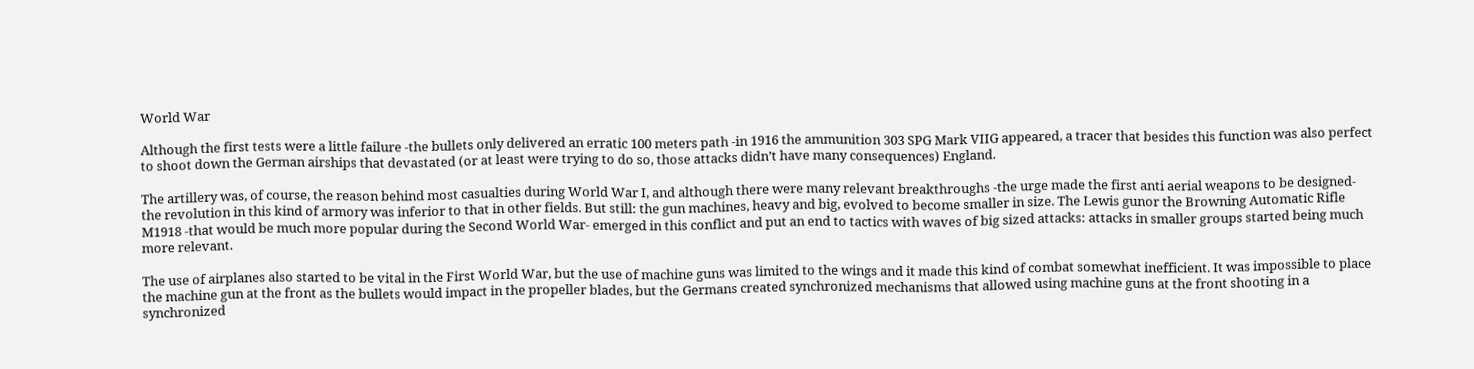World War

Although the first tests were a little failure -the bullets only delivered an erratic 100 meters path -in 1916 the ammunition 303 SPG Mark VIIG appeared, a tracer that besides this function was also perfect to shoot down the German airships that devastated (or at least were trying to do so, those attacks didn’t have many consequences) England.

The artillery was, of course, the reason behind most casualties during World War I, and although there were many relevant breakthroughs -the urge made the first anti aerial weapons to be designed- the revolution in this kind of armory was inferior to that in other fields. But still: the gun machines, heavy and big, evolved to become smaller in size. The Lewis gunor the Browning Automatic Rifle M1918 -that would be much more popular during the Second World War- emerged in this conflict and put an end to tactics with waves of big sized attacks: attacks in smaller groups started being much more relevant.

The use of airplanes also started to be vital in the First World War, but the use of machine guns was limited to the wings and it made this kind of combat somewhat inefficient. It was impossible to place the machine gun at the front as the bullets would impact in the propeller blades, but the Germans created synchronized mechanisms that allowed using machine guns at the front shooting in a synchronized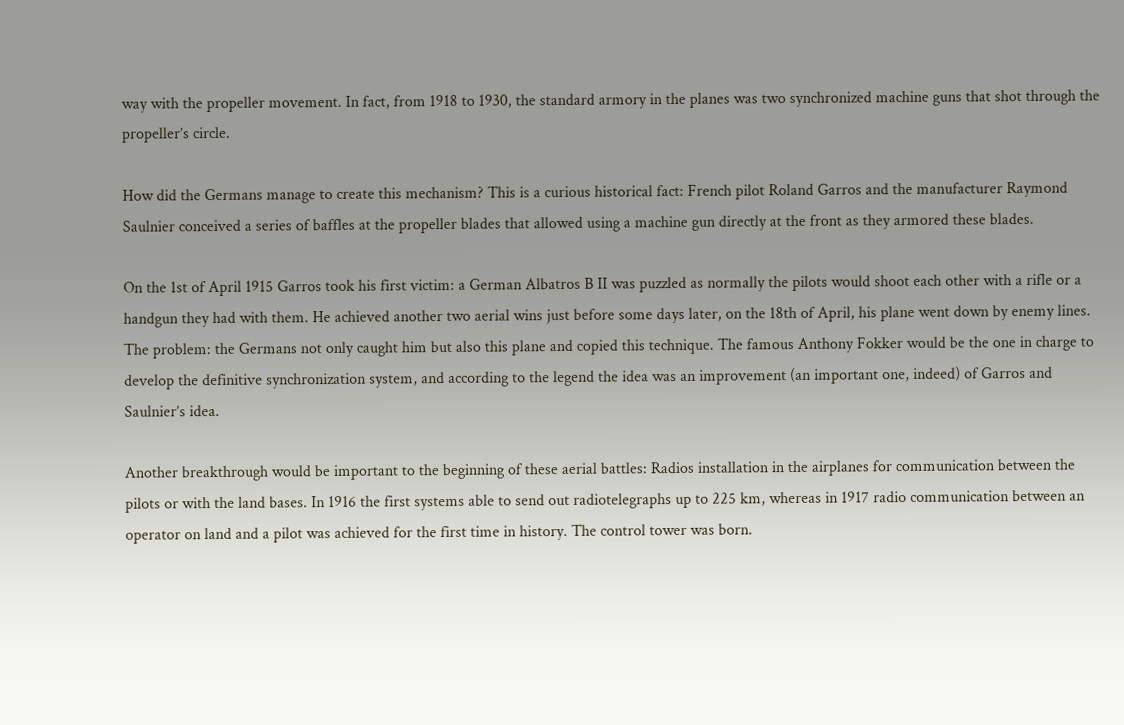way with the propeller movement. In fact, from 1918 to 1930, the standard armory in the planes was two synchronized machine guns that shot through the propeller’s circle.

How did the Germans manage to create this mechanism? This is a curious historical fact: French pilot Roland Garros and the manufacturer Raymond Saulnier conceived a series of baffles at the propeller blades that allowed using a machine gun directly at the front as they armored these blades.

On the 1st of April 1915 Garros took his first victim: a German Albatros B II was puzzled as normally the pilots would shoot each other with a rifle or a handgun they had with them. He achieved another two aerial wins just before some days later, on the 18th of April, his plane went down by enemy lines. The problem: the Germans not only caught him but also this plane and copied this technique. The famous Anthony Fokker would be the one in charge to develop the definitive synchronization system, and according to the legend the idea was an improvement (an important one, indeed) of Garros and Saulnier’s idea.

Another breakthrough would be important to the beginning of these aerial battles: Radios installation in the airplanes for communication between the pilots or with the land bases. In 1916 the first systems able to send out radiotelegraphs up to 225 km, whereas in 1917 radio communication between an operator on land and a pilot was achieved for the first time in history. The control tower was born.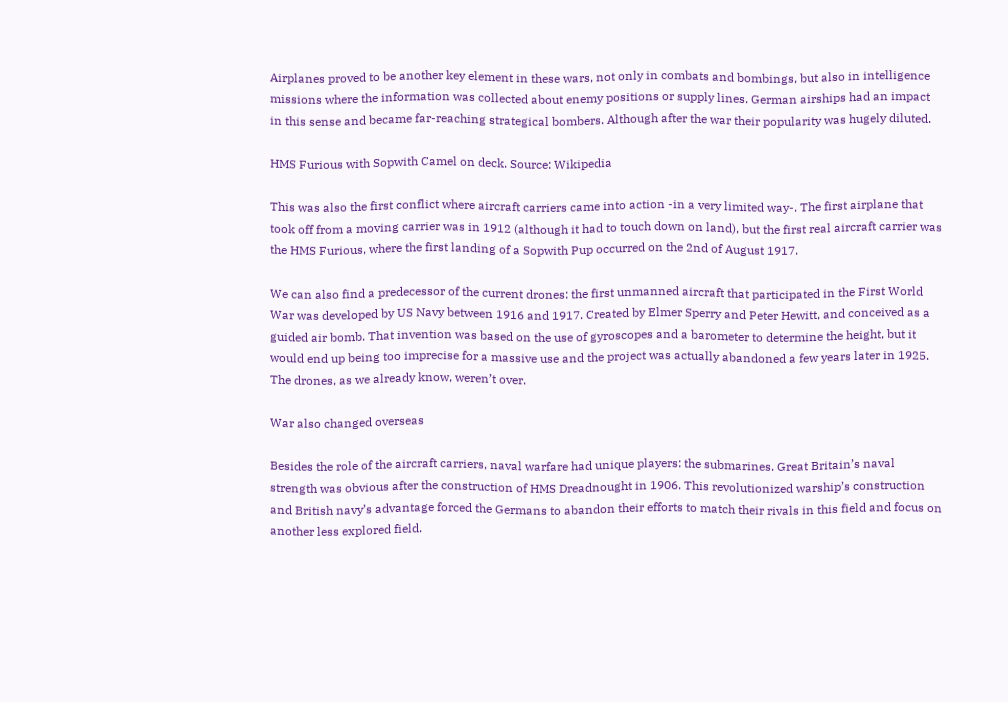Airplanes proved to be another key element in these wars, not only in combats and bombings, but also in intelligence missions where the information was collected about enemy positions or supply lines. German airships had an impact in this sense and became far-reaching strategical bombers. Although after the war their popularity was hugely diluted.

HMS Furious with Sopwith Camel on deck. Source: Wikipedia

This was also the first conflict where aircraft carriers came into action -in a very limited way-. The first airplane that took off from a moving carrier was in 1912 (although it had to touch down on land), but the first real aircraft carrier was the HMS Furious, where the first landing of a Sopwith Pup occurred on the 2nd of August 1917.

We can also find a predecessor of the current drones: the first unmanned aircraft that participated in the First World War was developed by US Navy between 1916 and 1917. Created by Elmer Sperry and Peter Hewitt, and conceived as a guided air bomb. That invention was based on the use of gyroscopes and a barometer to determine the height, but it would end up being too imprecise for a massive use and the project was actually abandoned a few years later in 1925. The drones, as we already know, weren’t over.

War also changed overseas

Besides the role of the aircraft carriers, naval warfare had unique players: the submarines. Great Britain’s naval strength was obvious after the construction of HMS Dreadnought in 1906. This revolutionized warship’s construction and British navy’s advantage forced the Germans to abandon their efforts to match their rivals in this field and focus on another less explored field.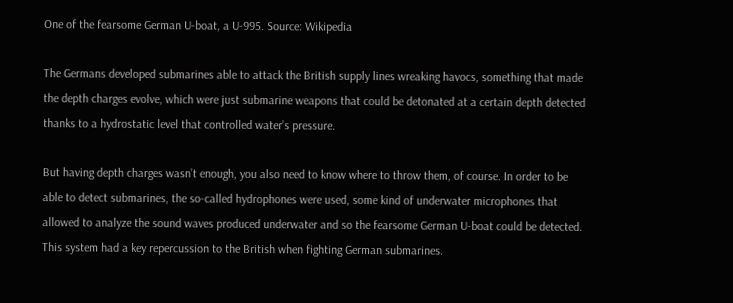One of the fearsome German U-boat, a U-995. Source: Wikipedia

The Germans developed submarines able to attack the British supply lines wreaking havocs, something that made the depth charges evolve, which were just submarine weapons that could be detonated at a certain depth detected thanks to a hydrostatic level that controlled water’s pressure.

But having depth charges wasn’t enough, you also need to know where to throw them, of course. In order to be able to detect submarines, the so-called hydrophones were used, some kind of underwater microphones that allowed to analyze the sound waves produced underwater and so the fearsome German U-boat could be detected. This system had a key repercussion to the British when fighting German submarines.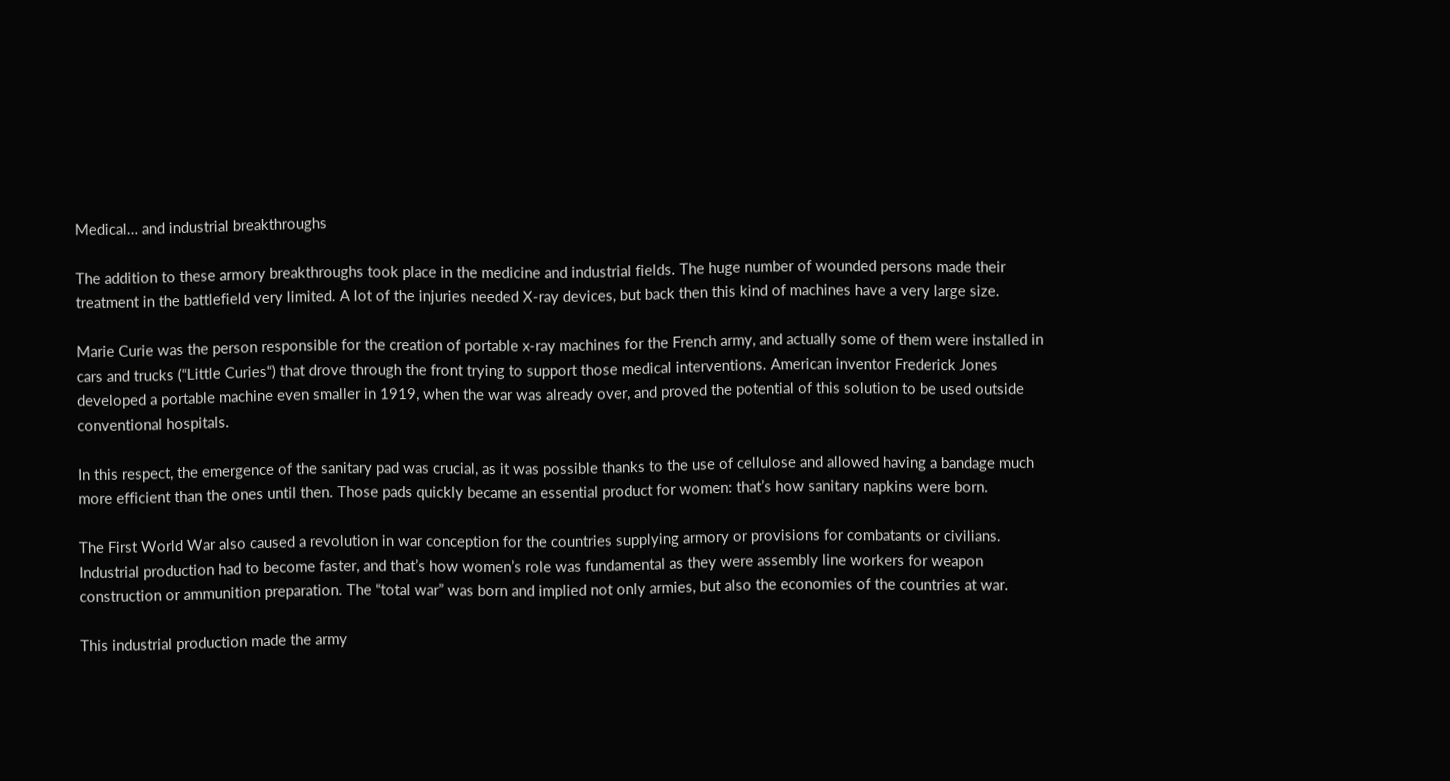Medical… and industrial breakthroughs

The addition to these armory breakthroughs took place in the medicine and industrial fields. The huge number of wounded persons made their treatment in the battlefield very limited. A lot of the injuries needed X-ray devices, but back then this kind of machines have a very large size.

Marie Curie was the person responsible for the creation of portable x-ray machines for the French army, and actually some of them were installed in cars and trucks (“Little Curies“) that drove through the front trying to support those medical interventions. American inventor Frederick Jones developed a portable machine even smaller in 1919, when the war was already over, and proved the potential of this solution to be used outside conventional hospitals.

In this respect, the emergence of the sanitary pad was crucial, as it was possible thanks to the use of cellulose and allowed having a bandage much more efficient than the ones until then. Those pads quickly became an essential product for women: that’s how sanitary napkins were born.

The First World War also caused a revolution in war conception for the countries supplying armory or provisions for combatants or civilians. Industrial production had to become faster, and that’s how women’s role was fundamental as they were assembly line workers for weapon construction or ammunition preparation. The “total war” was born and implied not only armies, but also the economies of the countries at war.

This industrial production made the army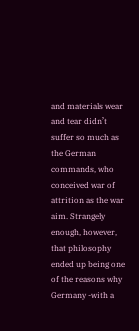and materials wear and tear didn’t suffer so much as the German commands, who conceived war of attrition as the war aim. Strangely enough, however, that philosophy ended up being one of the reasons why Germany -with a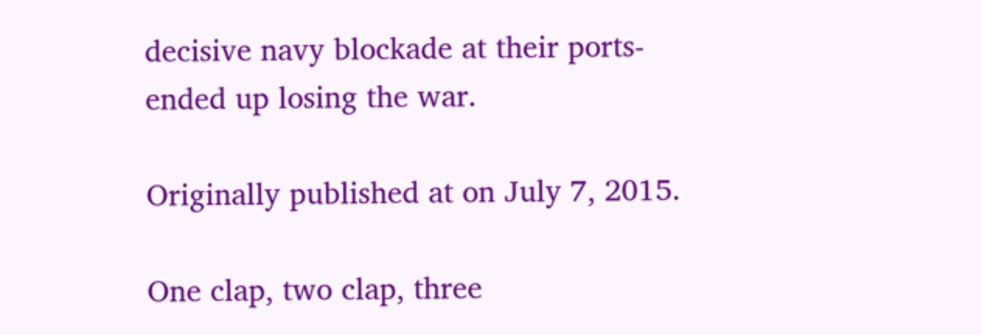decisive navy blockade at their ports- ended up losing the war.

Originally published at on July 7, 2015.

One clap, two clap, three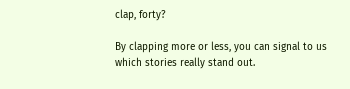clap, forty?

By clapping more or less, you can signal to us which stories really stand out.